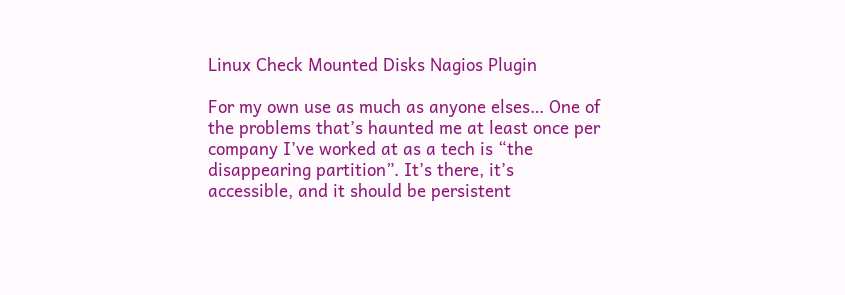Linux Check Mounted Disks Nagios Plugin

For my own use as much as anyone elses… One of the problems that’s haunted me at least once per company I’ve worked at as a tech is “the disappearing partition”. It’s there, it’s accessible, and it should be persistent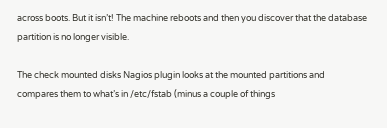across boots. But it isn’t! The machine reboots and then you discover that the database partition is no longer visible.

The check mounted disks Nagios plugin looks at the mounted partitions and compares them to what’s in /etc/fstab (minus a couple of things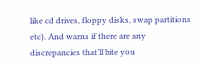like cd drives, floppy disks, swap partitions etc). And warns if there are any discrepancies that’ll bite you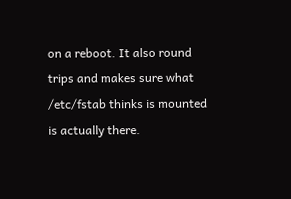on a reboot. It also round trips and makes sure what /etc/fstab thinks is mounted is actually there.